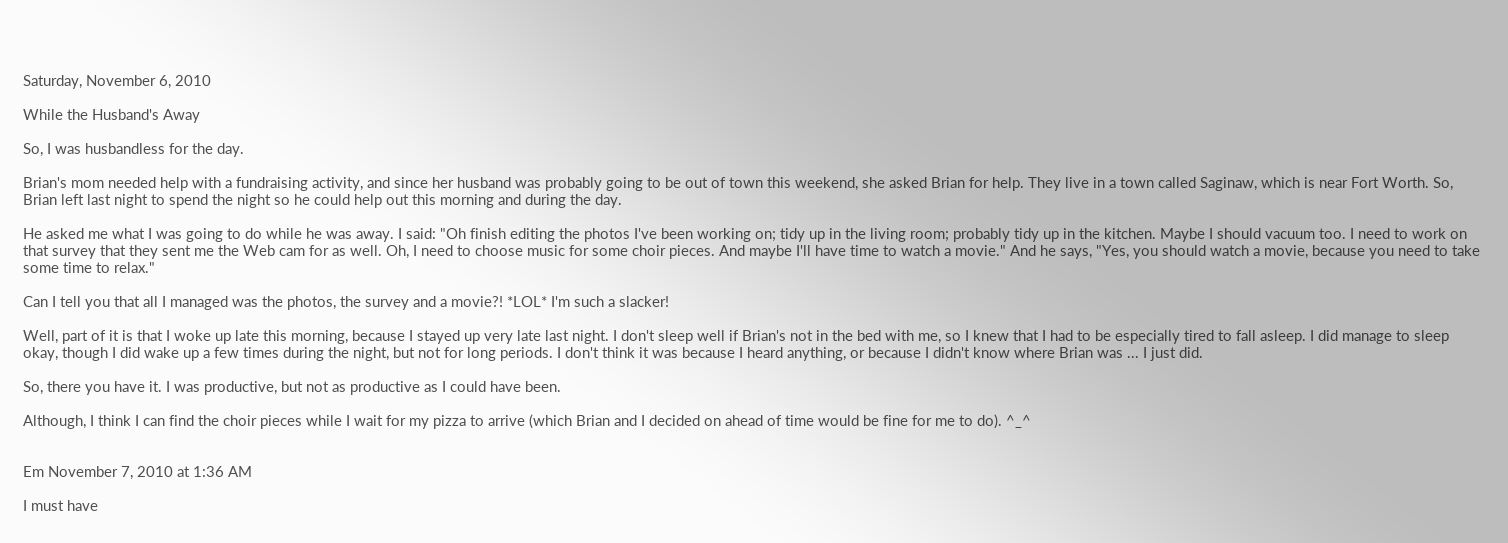Saturday, November 6, 2010

While the Husband's Away

So, I was husbandless for the day.

Brian's mom needed help with a fundraising activity, and since her husband was probably going to be out of town this weekend, she asked Brian for help. They live in a town called Saginaw, which is near Fort Worth. So, Brian left last night to spend the night so he could help out this morning and during the day.

He asked me what I was going to do while he was away. I said: "Oh finish editing the photos I've been working on; tidy up in the living room; probably tidy up in the kitchen. Maybe I should vacuum too. I need to work on that survey that they sent me the Web cam for as well. Oh, I need to choose music for some choir pieces. And maybe I'll have time to watch a movie." And he says, "Yes, you should watch a movie, because you need to take some time to relax."

Can I tell you that all I managed was the photos, the survey and a movie?! *LOL* I'm such a slacker!

Well, part of it is that I woke up late this morning, because I stayed up very late last night. I don't sleep well if Brian's not in the bed with me, so I knew that I had to be especially tired to fall asleep. I did manage to sleep okay, though I did wake up a few times during the night, but not for long periods. I don't think it was because I heard anything, or because I didn't know where Brian was ... I just did.

So, there you have it. I was productive, but not as productive as I could have been.

Although, I think I can find the choir pieces while I wait for my pizza to arrive (which Brian and I decided on ahead of time would be fine for me to do). ^_^


Em November 7, 2010 at 1:36 AM

I must have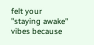felt your "staying awake" vibes because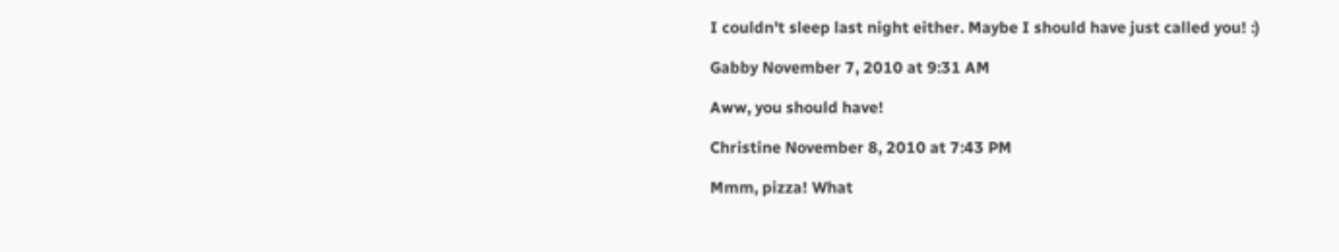I couldn't sleep last night either. Maybe I should have just called you! :)

Gabby November 7, 2010 at 9:31 AM

Aww, you should have!

Christine November 8, 2010 at 7:43 PM

Mmm, pizza! What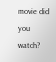movie did you watch?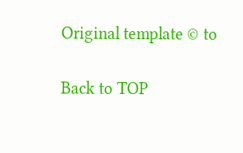Original template © to

Back to TOP